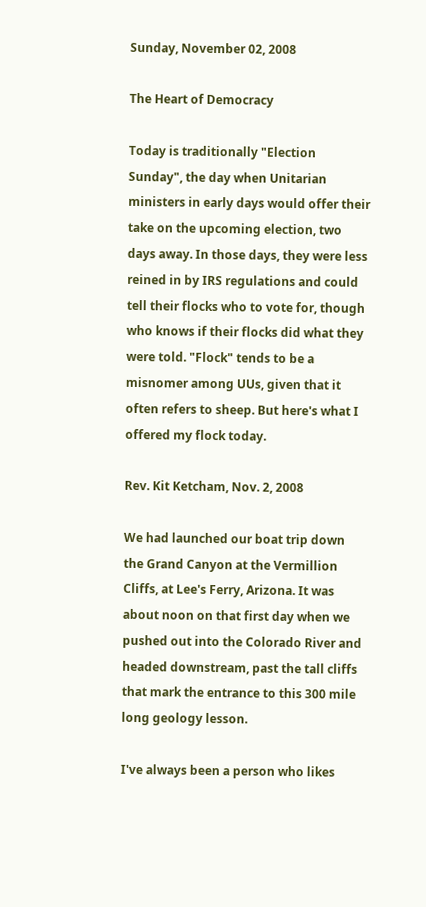Sunday, November 02, 2008

The Heart of Democracy

Today is traditionally "Election Sunday", the day when Unitarian ministers in early days would offer their take on the upcoming election, two days away. In those days, they were less reined in by IRS regulations and could tell their flocks who to vote for, though who knows if their flocks did what they were told. "Flock" tends to be a misnomer among UUs, given that it often refers to sheep. But here's what I offered my flock today.

Rev. Kit Ketcham, Nov. 2, 2008

We had launched our boat trip down the Grand Canyon at the Vermillion Cliffs, at Lee's Ferry, Arizona. It was about noon on that first day when we pushed out into the Colorado River and headed downstream, past the tall cliffs that mark the entrance to this 300 mile long geology lesson.

I've always been a person who likes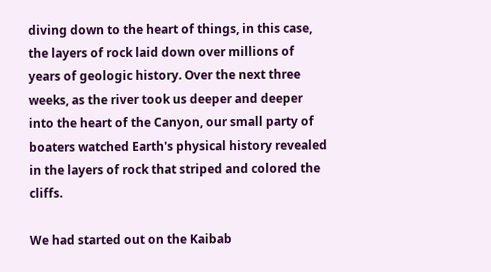diving down to the heart of things, in this case, the layers of rock laid down over millions of years of geologic history. Over the next three weeks, as the river took us deeper and deeper into the heart of the Canyon, our small party of boaters watched Earth's physical history revealed in the layers of rock that striped and colored the cliffs.

We had started out on the Kaibab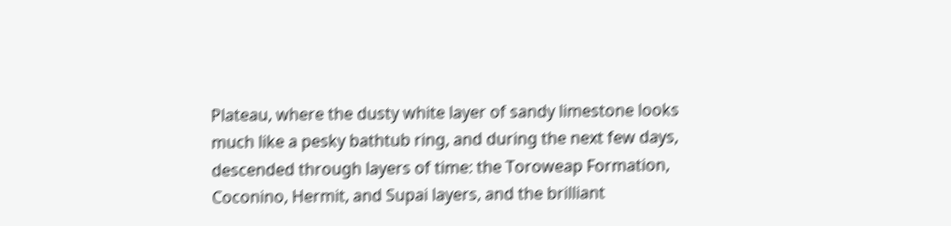Plateau, where the dusty white layer of sandy limestone looks much like a pesky bathtub ring, and during the next few days, descended through layers of time: the Toroweap Formation, Coconino, Hermit, and Supai layers, and the brilliant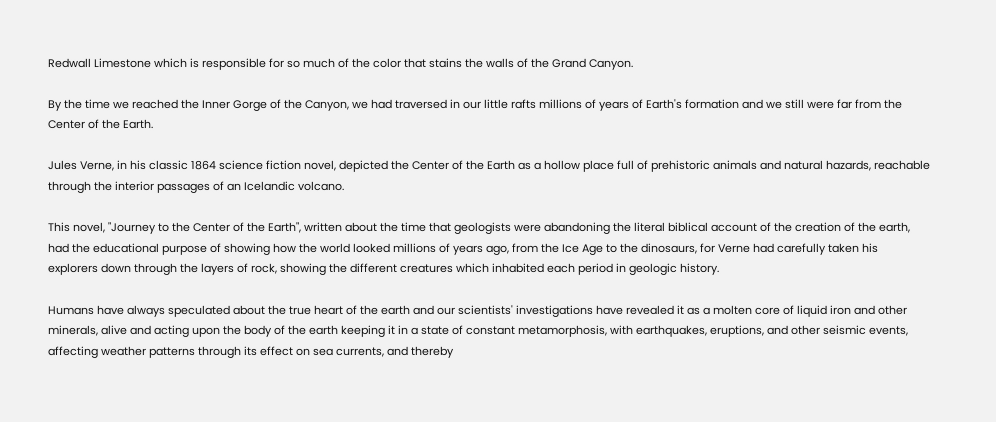Redwall Limestone which is responsible for so much of the color that stains the walls of the Grand Canyon.

By the time we reached the Inner Gorge of the Canyon, we had traversed in our little rafts millions of years of Earth's formation and we still were far from the Center of the Earth.

Jules Verne, in his classic 1864 science fiction novel, depicted the Center of the Earth as a hollow place full of prehistoric animals and natural hazards, reachable through the interior passages of an Icelandic volcano.

This novel, "Journey to the Center of the Earth", written about the time that geologists were abandoning the literal biblical account of the creation of the earth, had the educational purpose of showing how the world looked millions of years ago, from the Ice Age to the dinosaurs, for Verne had carefully taken his explorers down through the layers of rock, showing the different creatures which inhabited each period in geologic history.

Humans have always speculated about the true heart of the earth and our scientists' investigations have revealed it as a molten core of liquid iron and other minerals, alive and acting upon the body of the earth keeping it in a state of constant metamorphosis, with earthquakes, eruptions, and other seismic events, affecting weather patterns through its effect on sea currents, and thereby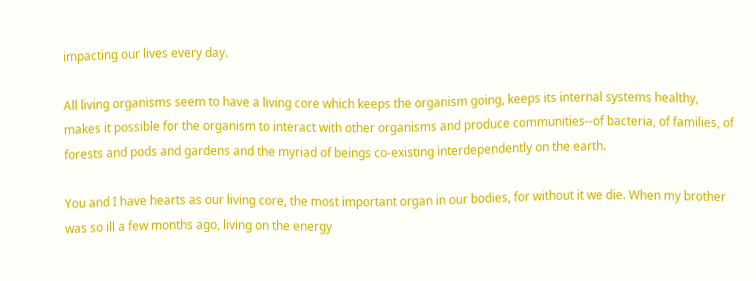impacting our lives every day.

All living organisms seem to have a living core which keeps the organism going, keeps its internal systems healthy, makes it possible for the organism to interact with other organisms and produce communities--of bacteria, of families, of forests and pods and gardens and the myriad of beings co-existing interdependently on the earth.

You and I have hearts as our living core, the most important organ in our bodies, for without it we die. When my brother was so ill a few months ago, living on the energy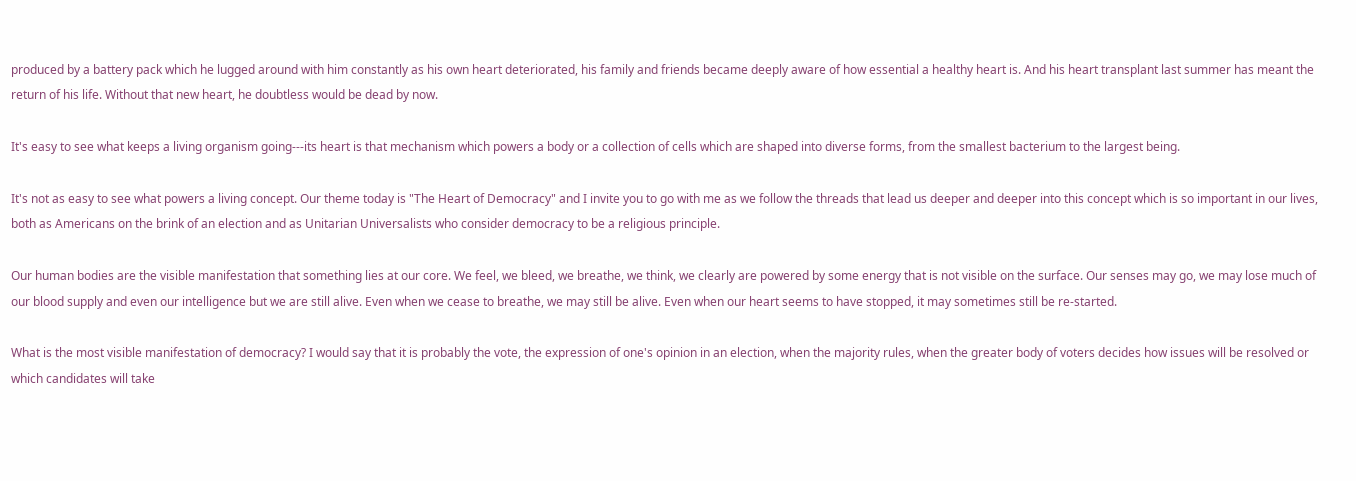produced by a battery pack which he lugged around with him constantly as his own heart deteriorated, his family and friends became deeply aware of how essential a healthy heart is. And his heart transplant last summer has meant the return of his life. Without that new heart, he doubtless would be dead by now.

It's easy to see what keeps a living organism going---its heart is that mechanism which powers a body or a collection of cells which are shaped into diverse forms, from the smallest bacterium to the largest being.

It's not as easy to see what powers a living concept. Our theme today is "The Heart of Democracy" and I invite you to go with me as we follow the threads that lead us deeper and deeper into this concept which is so important in our lives, both as Americans on the brink of an election and as Unitarian Universalists who consider democracy to be a religious principle.

Our human bodies are the visible manifestation that something lies at our core. We feel, we bleed, we breathe, we think, we clearly are powered by some energy that is not visible on the surface. Our senses may go, we may lose much of our blood supply and even our intelligence but we are still alive. Even when we cease to breathe, we may still be alive. Even when our heart seems to have stopped, it may sometimes still be re-started.

What is the most visible manifestation of democracy? I would say that it is probably the vote, the expression of one's opinion in an election, when the majority rules, when the greater body of voters decides how issues will be resolved or which candidates will take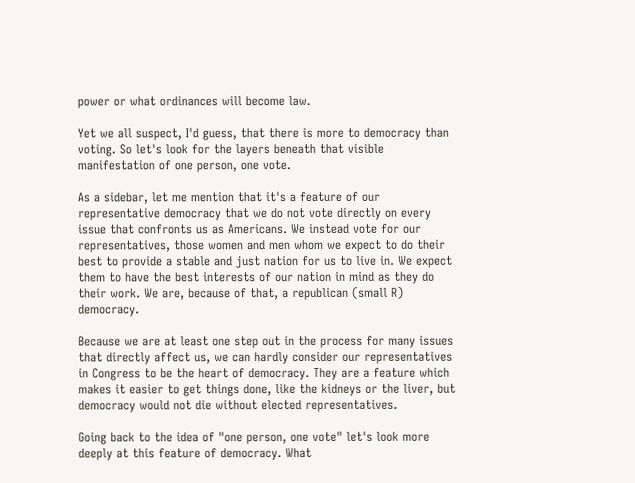power or what ordinances will become law.

Yet we all suspect, I'd guess, that there is more to democracy than voting. So let's look for the layers beneath that visible manifestation of one person, one vote.

As a sidebar, let me mention that it's a feature of our representative democracy that we do not vote directly on every issue that confronts us as Americans. We instead vote for our representatives, those women and men whom we expect to do their best to provide a stable and just nation for us to live in. We expect them to have the best interests of our nation in mind as they do their work. We are, because of that, a republican (small R) democracy.

Because we are at least one step out in the process for many issues that directly affect us, we can hardly consider our representatives in Congress to be the heart of democracy. They are a feature which makes it easier to get things done, like the kidneys or the liver, but democracy would not die without elected representatives.

Going back to the idea of "one person, one vote" let's look more deeply at this feature of democracy. What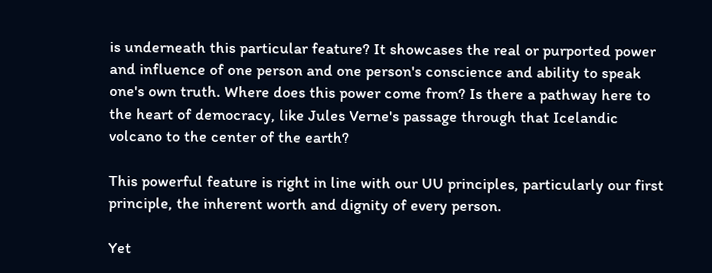is underneath this particular feature? It showcases the real or purported power and influence of one person and one person's conscience and ability to speak one's own truth. Where does this power come from? Is there a pathway here to the heart of democracy, like Jules Verne's passage through that Icelandic volcano to the center of the earth?

This powerful feature is right in line with our UU principles, particularly our first principle, the inherent worth and dignity of every person.

Yet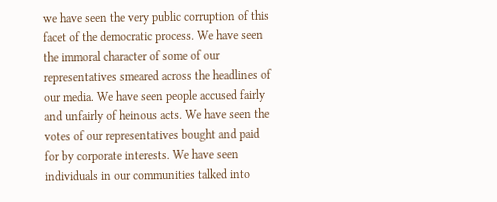we have seen the very public corruption of this facet of the democratic process. We have seen the immoral character of some of our representatives smeared across the headlines of our media. We have seen people accused fairly and unfairly of heinous acts. We have seen the votes of our representatives bought and paid for by corporate interests. We have seen individuals in our communities talked into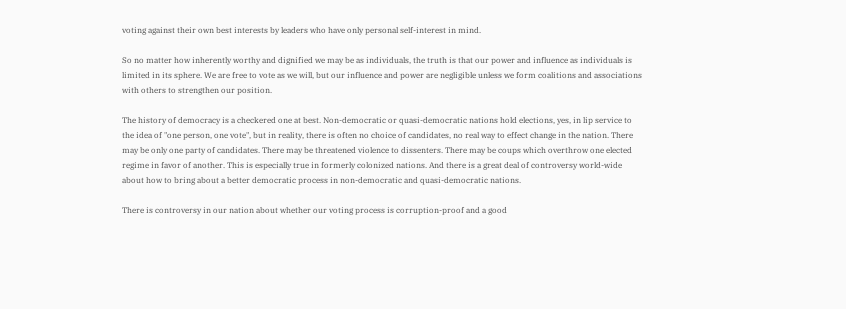voting against their own best interests by leaders who have only personal self-interest in mind.

So no matter how inherently worthy and dignified we may be as individuals, the truth is that our power and influence as individuals is limited in its sphere. We are free to vote as we will, but our influence and power are negligible unless we form coalitions and associations with others to strengthen our position.

The history of democracy is a checkered one at best. Non-democratic or quasi-democratic nations hold elections, yes, in lip service to the idea of "one person, one vote", but in reality, there is often no choice of candidates, no real way to effect change in the nation. There may be only one party of candidates. There may be threatened violence to dissenters. There may be coups which overthrow one elected regime in favor of another. This is especially true in formerly colonized nations. And there is a great deal of controversy world-wide about how to bring about a better democratic process in non-democratic and quasi-democratic nations.

There is controversy in our nation about whether our voting process is corruption-proof and a good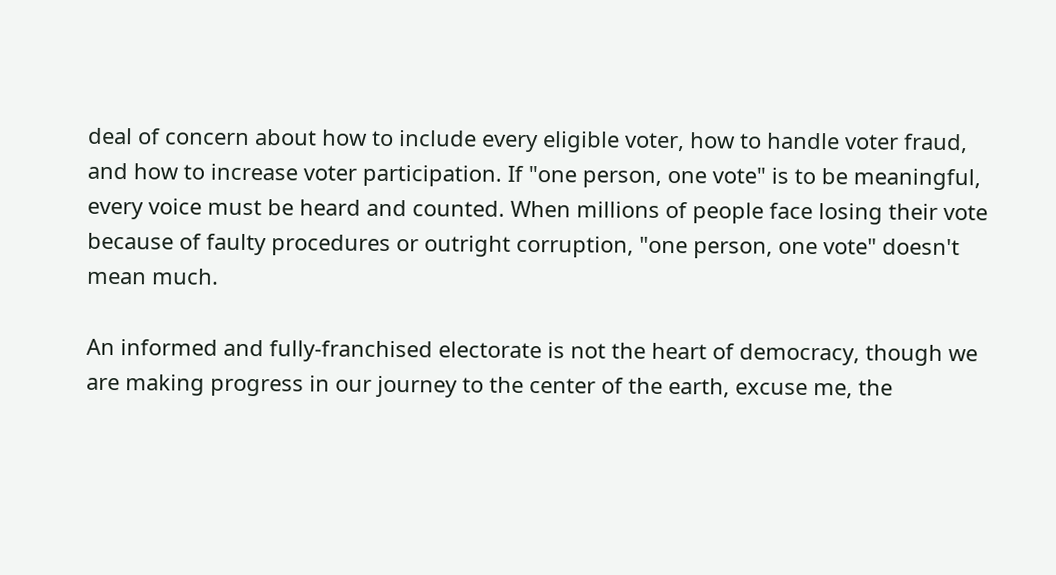deal of concern about how to include every eligible voter, how to handle voter fraud, and how to increase voter participation. If "one person, one vote" is to be meaningful, every voice must be heard and counted. When millions of people face losing their vote because of faulty procedures or outright corruption, "one person, one vote" doesn't mean much.

An informed and fully-franchised electorate is not the heart of democracy, though we are making progress in our journey to the center of the earth, excuse me, the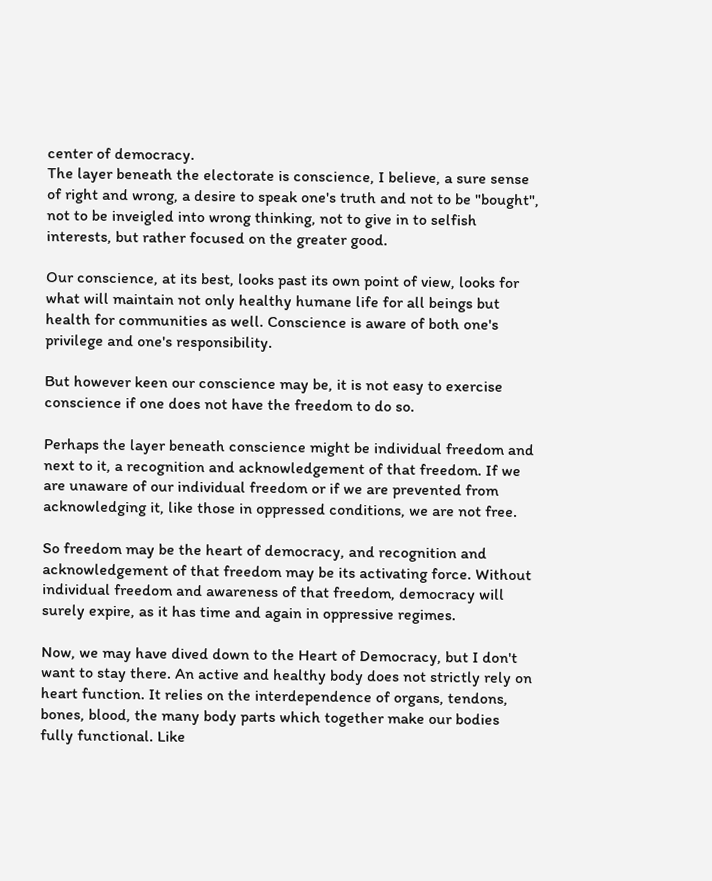center of democracy.
The layer beneath the electorate is conscience, I believe, a sure sense of right and wrong, a desire to speak one's truth and not to be "bought", not to be inveigled into wrong thinking, not to give in to selfish interests, but rather focused on the greater good.

Our conscience, at its best, looks past its own point of view, looks for what will maintain not only healthy humane life for all beings but health for communities as well. Conscience is aware of both one's privilege and one's responsibility.

But however keen our conscience may be, it is not easy to exercise conscience if one does not have the freedom to do so.

Perhaps the layer beneath conscience might be individual freedom and next to it, a recognition and acknowledgement of that freedom. If we are unaware of our individual freedom or if we are prevented from acknowledging it, like those in oppressed conditions, we are not free.

So freedom may be the heart of democracy, and recognition and acknowledgement of that freedom may be its activating force. Without individual freedom and awareness of that freedom, democracy will surely expire, as it has time and again in oppressive regimes.

Now, we may have dived down to the Heart of Democracy, but I don't want to stay there. An active and healthy body does not strictly rely on heart function. It relies on the interdependence of organs, tendons, bones, blood, the many body parts which together make our bodies fully functional. Like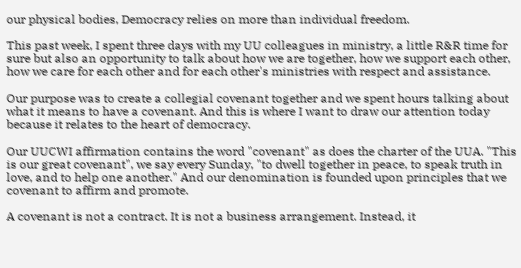our physical bodies, Democracy relies on more than individual freedom.

This past week, I spent three days with my UU colleagues in ministry, a little R&R time for sure but also an opportunity to talk about how we are together, how we support each other, how we care for each other and for each other's ministries with respect and assistance.

Our purpose was to create a collegial covenant together and we spent hours talking about what it means to have a covenant. And this is where I want to draw our attention today because it relates to the heart of democracy.

Our UUCWI affirmation contains the word "covenant" as does the charter of the UUA. "This is our great covenant", we say every Sunday, "to dwell together in peace, to speak truth in love, and to help one another." And our denomination is founded upon principles that we covenant to affirm and promote.

A covenant is not a contract. It is not a business arrangement. Instead, it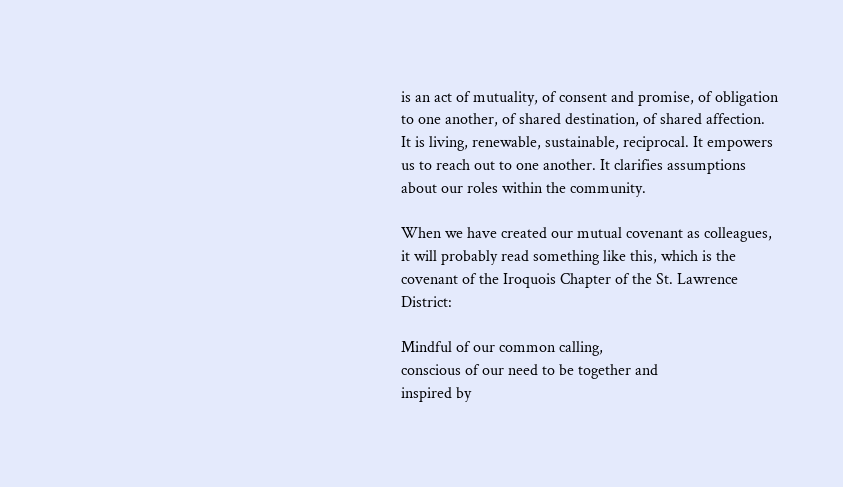is an act of mutuality, of consent and promise, of obligation to one another, of shared destination, of shared affection. It is living, renewable, sustainable, reciprocal. It empowers us to reach out to one another. It clarifies assumptions about our roles within the community.

When we have created our mutual covenant as colleagues, it will probably read something like this, which is the covenant of the Iroquois Chapter of the St. Lawrence District:

Mindful of our common calling,
conscious of our need to be together and
inspired by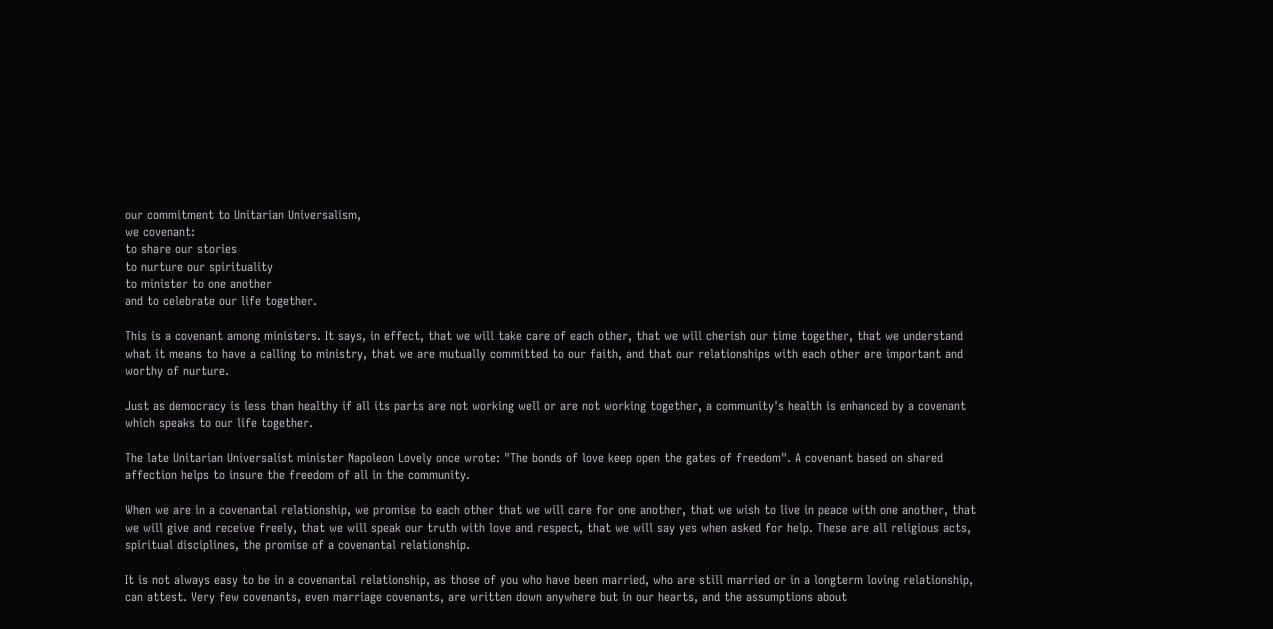our commitment to Unitarian Universalism,
we covenant:
to share our stories
to nurture our spirituality
to minister to one another
and to celebrate our life together.

This is a covenant among ministers. It says, in effect, that we will take care of each other, that we will cherish our time together, that we understand what it means to have a calling to ministry, that we are mutually committed to our faith, and that our relationships with each other are important and worthy of nurture.

Just as democracy is less than healthy if all its parts are not working well or are not working together, a community's health is enhanced by a covenant which speaks to our life together.

The late Unitarian Universalist minister Napoleon Lovely once wrote: "The bonds of love keep open the gates of freedom". A covenant based on shared affection helps to insure the freedom of all in the community.

When we are in a covenantal relationship, we promise to each other that we will care for one another, that we wish to live in peace with one another, that we will give and receive freely, that we will speak our truth with love and respect, that we will say yes when asked for help. These are all religious acts, spiritual disciplines, the promise of a covenantal relationship.

It is not always easy to be in a covenantal relationship, as those of you who have been married, who are still married or in a longterm loving relationship, can attest. Very few covenants, even marriage covenants, are written down anywhere but in our hearts, and the assumptions about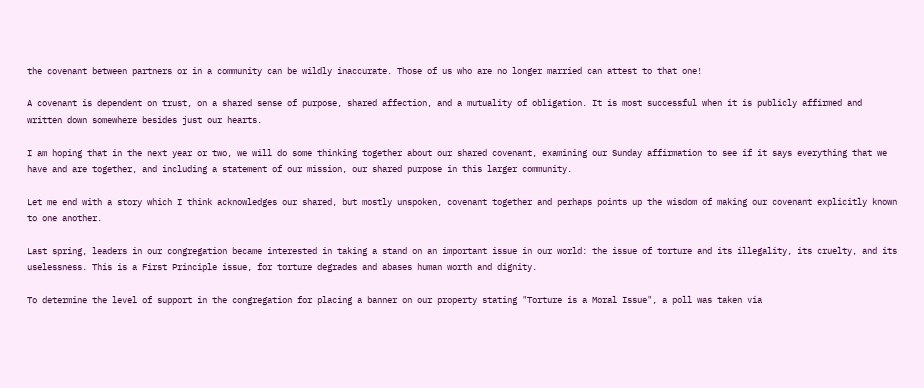the covenant between partners or in a community can be wildly inaccurate. Those of us who are no longer married can attest to that one!

A covenant is dependent on trust, on a shared sense of purpose, shared affection, and a mutuality of obligation. It is most successful when it is publicly affirmed and written down somewhere besides just our hearts.

I am hoping that in the next year or two, we will do some thinking together about our shared covenant, examining our Sunday affirmation to see if it says everything that we have and are together, and including a statement of our mission, our shared purpose in this larger community.

Let me end with a story which I think acknowledges our shared, but mostly unspoken, covenant together and perhaps points up the wisdom of making our covenant explicitly known to one another.

Last spring, leaders in our congregation became interested in taking a stand on an important issue in our world: the issue of torture and its illegality, its cruelty, and its uselessness. This is a First Principle issue, for torture degrades and abases human worth and dignity.

To determine the level of support in the congregation for placing a banner on our property stating "Torture is a Moral Issue", a poll was taken via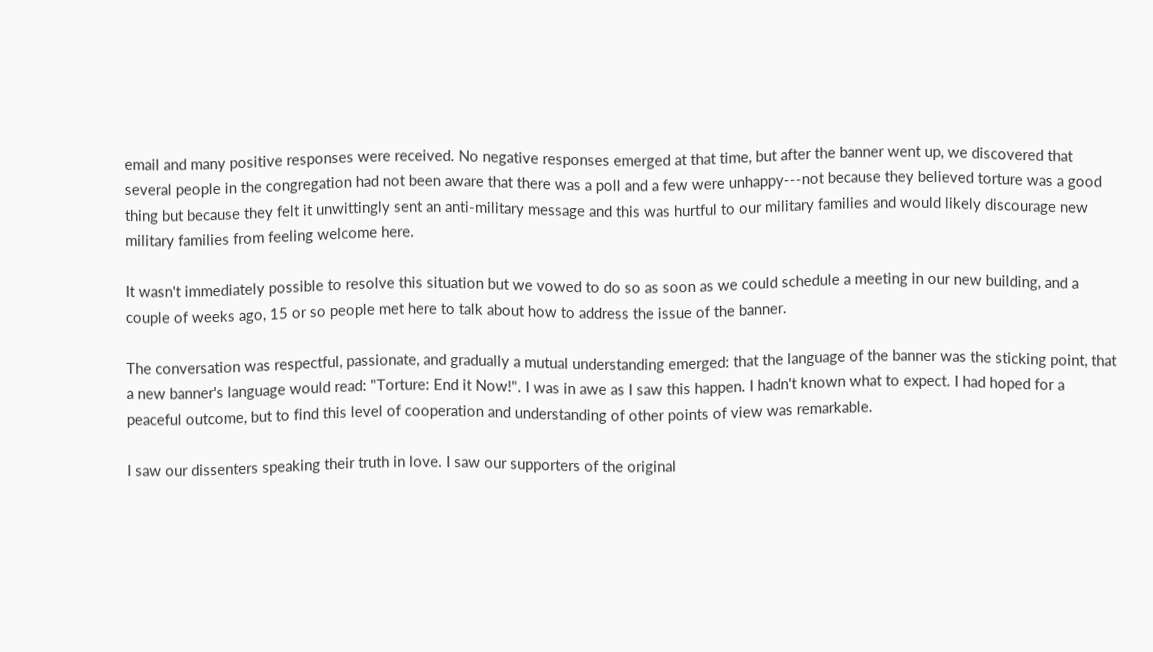email and many positive responses were received. No negative responses emerged at that time, but after the banner went up, we discovered that several people in the congregation had not been aware that there was a poll and a few were unhappy---not because they believed torture was a good thing but because they felt it unwittingly sent an anti-military message and this was hurtful to our military families and would likely discourage new military families from feeling welcome here.

It wasn't immediately possible to resolve this situation but we vowed to do so as soon as we could schedule a meeting in our new building, and a couple of weeks ago, 15 or so people met here to talk about how to address the issue of the banner.

The conversation was respectful, passionate, and gradually a mutual understanding emerged: that the language of the banner was the sticking point, that a new banner's language would read: "Torture: End it Now!". I was in awe as I saw this happen. I hadn't known what to expect. I had hoped for a peaceful outcome, but to find this level of cooperation and understanding of other points of view was remarkable.

I saw our dissenters speaking their truth in love. I saw our supporters of the original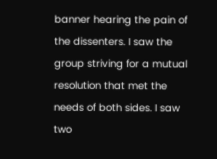banner hearing the pain of the dissenters. I saw the group striving for a mutual resolution that met the needs of both sides. I saw two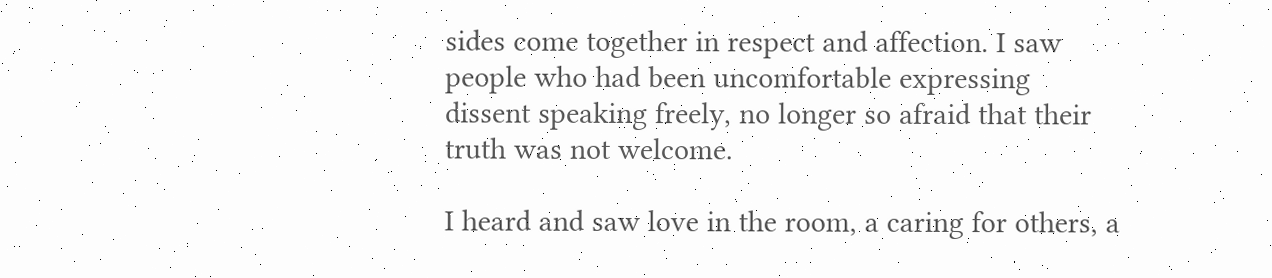sides come together in respect and affection. I saw people who had been uncomfortable expressing dissent speaking freely, no longer so afraid that their truth was not welcome.

I heard and saw love in the room, a caring for others, a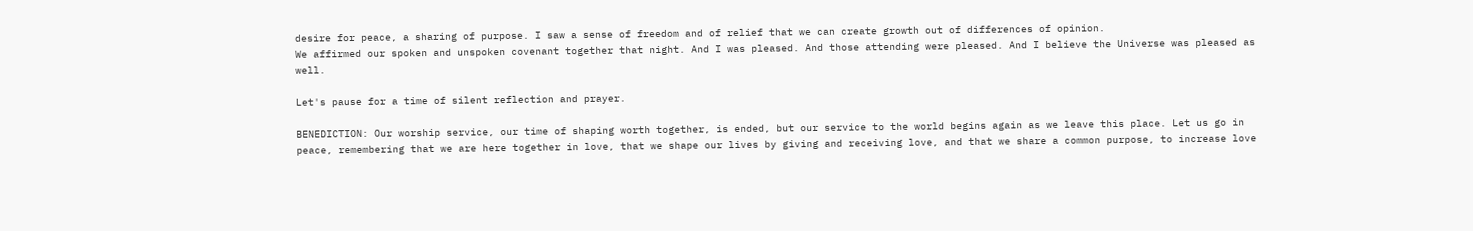desire for peace, a sharing of purpose. I saw a sense of freedom and of relief that we can create growth out of differences of opinion.
We affirmed our spoken and unspoken covenant together that night. And I was pleased. And those attending were pleased. And I believe the Universe was pleased as well.

Let's pause for a time of silent reflection and prayer.

BENEDICTION: Our worship service, our time of shaping worth together, is ended, but our service to the world begins again as we leave this place. Let us go in peace, remembering that we are here together in love, that we shape our lives by giving and receiving love, and that we share a common purpose, to increase love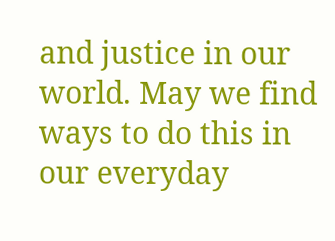and justice in our world. May we find ways to do this in our everyday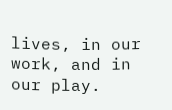lives, in our work, and in our play.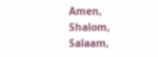Amen, Shalom, Salaam,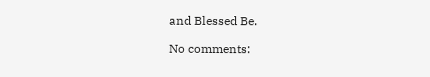and Blessed Be.

No comments: